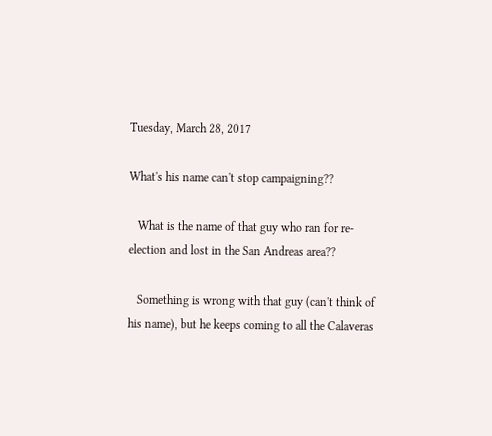Tuesday, March 28, 2017

What's his name can't stop campaigning??

   What is the name of that guy who ran for re-election and lost in the San Andreas area??

   Something is wrong with that guy (can't think of his name), but he keeps coming to all the Calaveras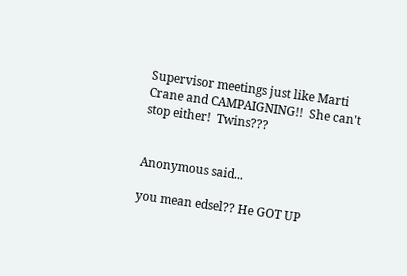Supervisor meetings just like Marti Crane and CAMPAIGNING!!  She can't stop either!  Twins???


Anonymous said...

you mean edsel?? He GOT UP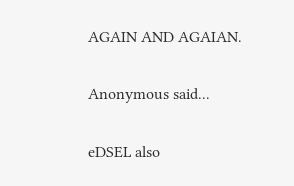AGAIN AND AGAIAN.

Anonymous said...

eDSEL also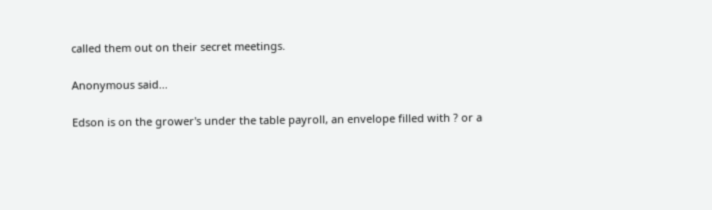called them out on their secret meetings.

Anonymous said...

Edson is on the grower's under the table payroll, an envelope filled with ? or a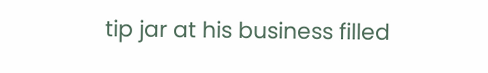tip jar at his business filled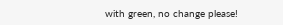with green, no change please!